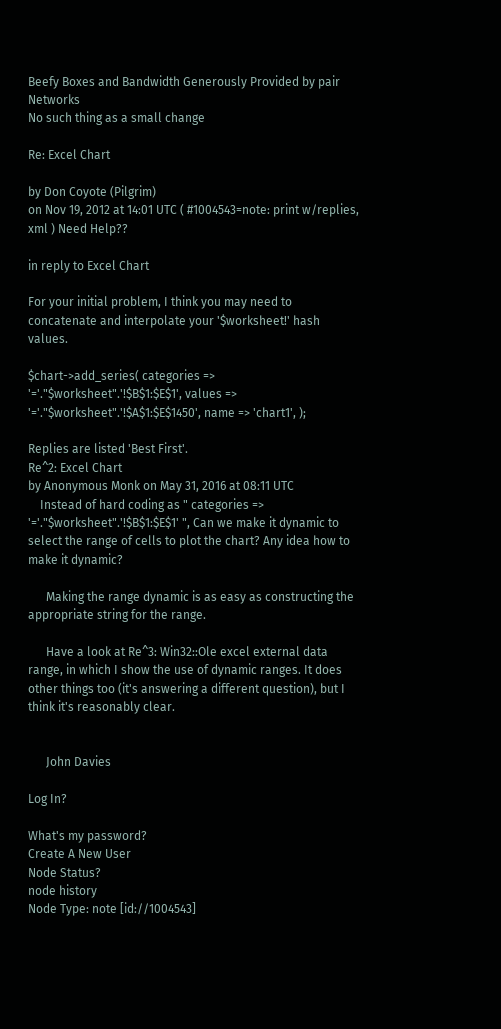Beefy Boxes and Bandwidth Generously Provided by pair Networks
No such thing as a small change

Re: Excel Chart

by Don Coyote (Pilgrim)
on Nov 19, 2012 at 14:01 UTC ( #1004543=note: print w/replies, xml ) Need Help??

in reply to Excel Chart

For your initial problem, I think you may need to concatenate and interpolate your '$worksheet!' hash values.

$chart->add_series( categories => '='."$worksheet".'!$B$1:$E$1', values => '='."$worksheet".'!$A$1:$E$1450', name => 'chart1', );

Replies are listed 'Best First'.
Re^2: Excel Chart
by Anonymous Monk on May 31, 2016 at 08:11 UTC
    Instead of hard coding as " categories => '='."$worksheet".'!$B$1:$E$1' ", Can we make it dynamic to select the range of cells to plot the chart? Any idea how to make it dynamic?

      Making the range dynamic is as easy as constructing the appropriate string for the range.

      Have a look at Re^3: Win32::Ole excel external data range, in which I show the use of dynamic ranges. It does other things too (it's answering a different question), but I think it's reasonably clear.


      John Davies

Log In?

What's my password?
Create A New User
Node Status?
node history
Node Type: note [id://1004543]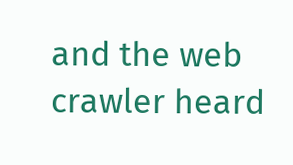and the web crawler heard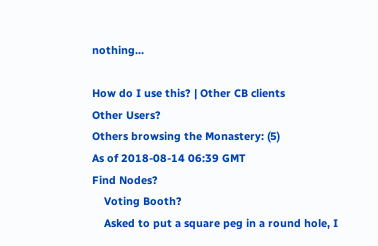nothing...

How do I use this? | Other CB clients
Other Users?
Others browsing the Monastery: (5)
As of 2018-08-14 06:39 GMT
Find Nodes?
    Voting Booth?
    Asked to put a square peg in a round hole, I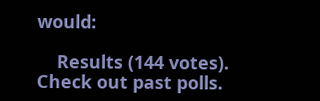would:

    Results (144 votes). Check out past polls.